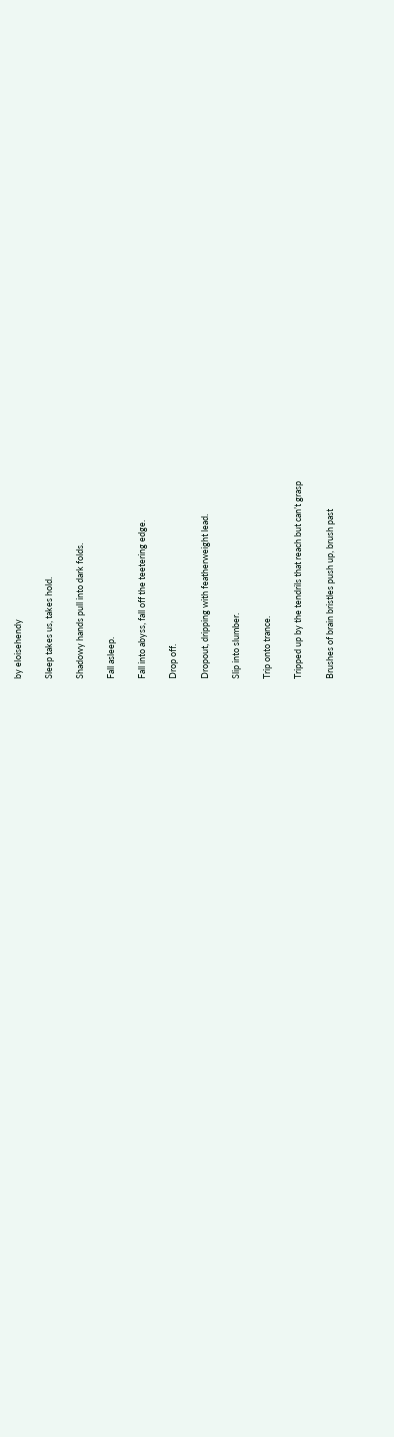by eloisehendy

Sleep takes us, takes hold.

Shadowy hands pull into dark folds.

Fall asleep.

Fall into abyss, fall off the teetering edge.

Drop off.

Dropout, dripping with featherweight lead.

Slip into slumber.

Trip onto trance.

Tripped up by the tendrils that reach but can’t grasp

Brushes of brain bristles push up, brush past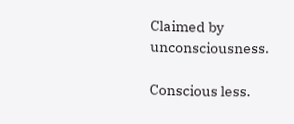Claimed by unconsciousness.

Conscious less.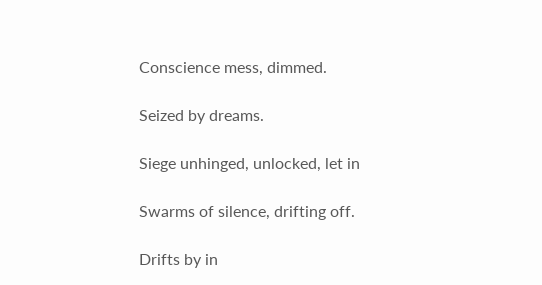Conscience mess, dimmed.

Seized by dreams.

Siege unhinged, unlocked, let in

Swarms of silence, drifting off.

Drifts by in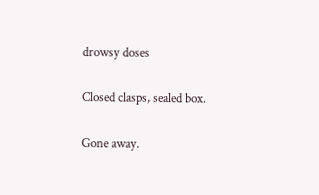drowsy doses

Closed clasps, sealed box.

Gone away.